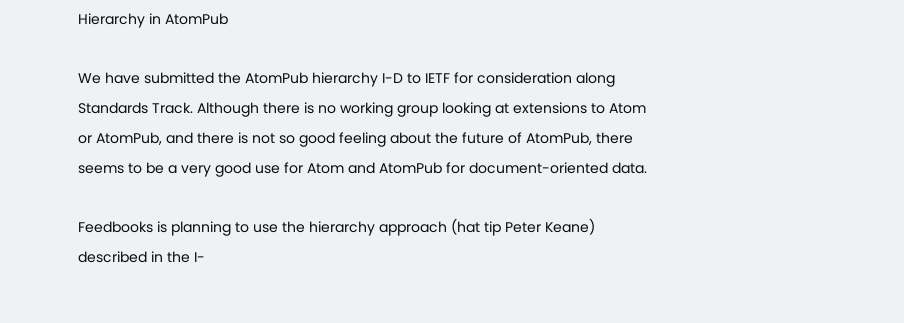Hierarchy in AtomPub

We have submitted the AtomPub hierarchy I-D to IETF for consideration along Standards Track. Although there is no working group looking at extensions to Atom or AtomPub, and there is not so good feeling about the future of AtomPub, there seems to be a very good use for Atom and AtomPub for document-oriented data.

Feedbooks is planning to use the hierarchy approach (hat tip Peter Keane) described in the I-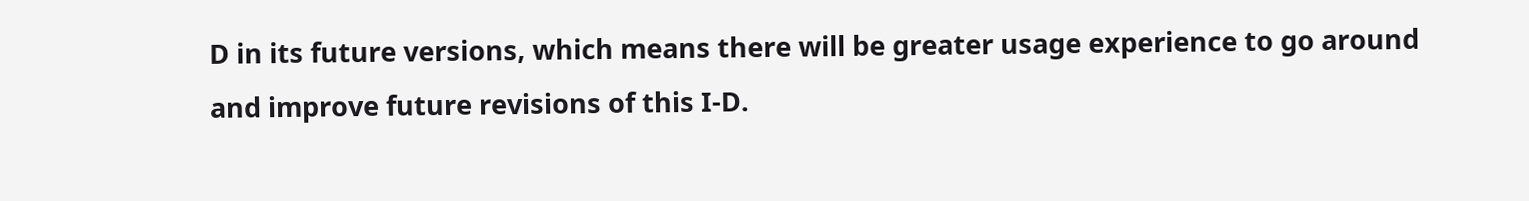D in its future versions, which means there will be greater usage experience to go around and improve future revisions of this I-D.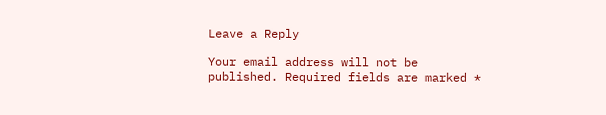Leave a Reply

Your email address will not be published. Required fields are marked *